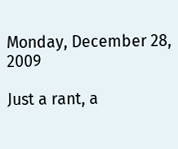Monday, December 28, 2009

Just a rant, a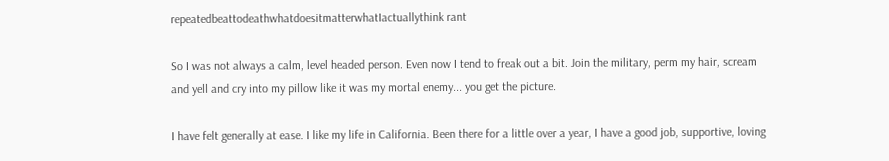repeatedbeattodeathwhatdoesitmatterwhatIactuallythink rant

So I was not always a calm, level headed person. Even now I tend to freak out a bit. Join the military, perm my hair, scream and yell and cry into my pillow like it was my mortal enemy... you get the picture.

I have felt generally at ease. I like my life in California. Been there for a little over a year, I have a good job, supportive, loving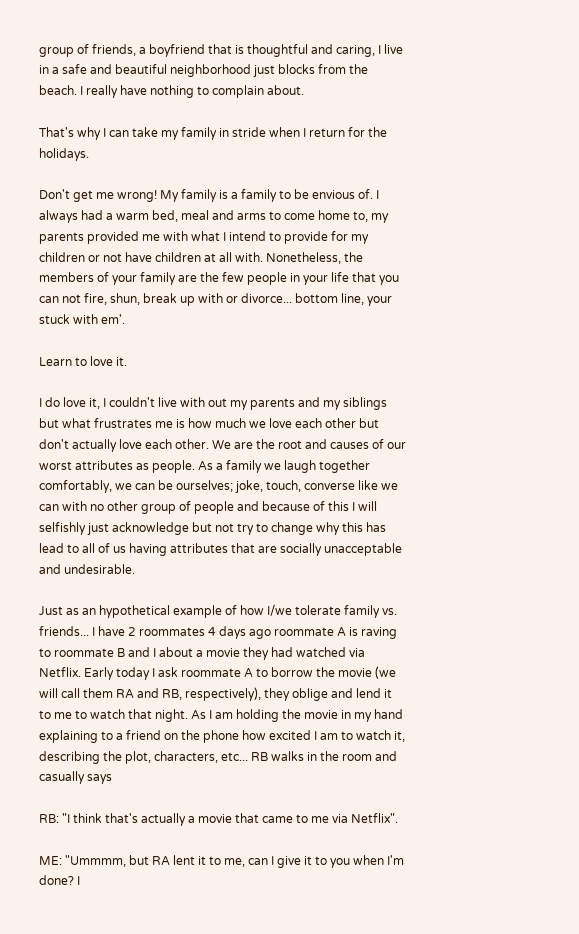group of friends, a boyfriend that is thoughtful and caring, I live in a safe and beautiful neighborhood just blocks from the beach. I really have nothing to complain about.

That's why I can take my family in stride when I return for the holidays.

Don't get me wrong! My family is a family to be envious of. I always had a warm bed, meal and arms to come home to, my parents provided me with what I intend to provide for my children or not have children at all with. Nonetheless, the members of your family are the few people in your life that you can not fire, shun, break up with or divorce... bottom line, your stuck with em'.

Learn to love it.

I do love it, I couldn't live with out my parents and my siblings but what frustrates me is how much we love each other but don't actually love each other. We are the root and causes of our worst attributes as people. As a family we laugh together comfortably, we can be ourselves; joke, touch, converse like we can with no other group of people and because of this I will selfishly just acknowledge but not try to change why this has lead to all of us having attributes that are socially unacceptable and undesirable.

Just as an hypothetical example of how I/we tolerate family vs. friends... I have 2 roommates 4 days ago roommate A is raving to roommate B and I about a movie they had watched via Netflix. Early today I ask roommate A to borrow the movie (we will call them RA and RB, respectively), they oblige and lend it to me to watch that night. As I am holding the movie in my hand explaining to a friend on the phone how excited I am to watch it, describing the plot, characters, etc... RB walks in the room and casually says

RB: "I think that's actually a movie that came to me via Netflix".

ME: "Ummmm, but RA lent it to me, can I give it to you when I'm done? I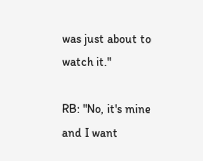was just about to watch it."

RB: "No, it's mine and I want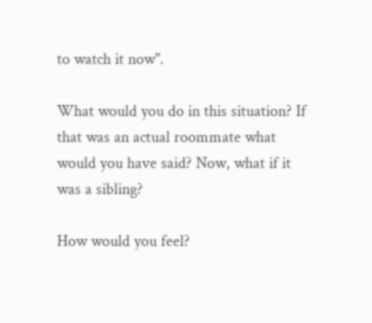to watch it now".

What would you do in this situation? If that was an actual roommate what would you have said? Now, what if it was a sibling?

How would you feel?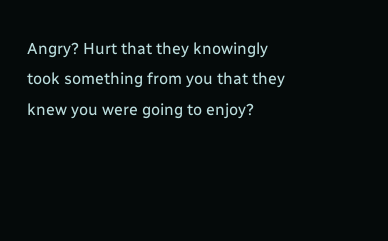Angry? Hurt that they knowingly took something from you that they knew you were going to enjoy?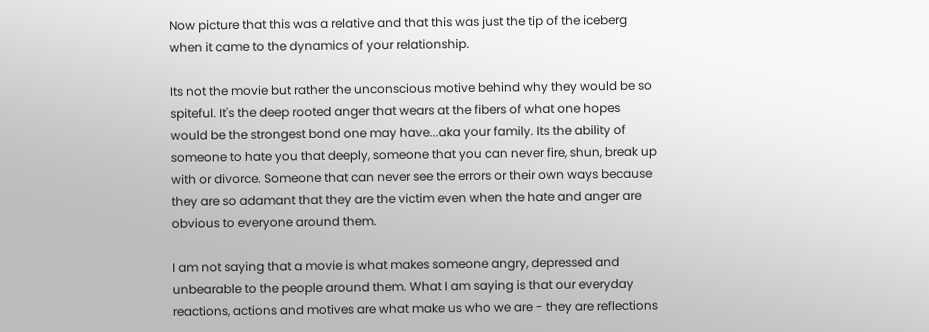Now picture that this was a relative and that this was just the tip of the iceberg when it came to the dynamics of your relationship.

Its not the movie but rather the unconscious motive behind why they would be so spiteful. It's the deep rooted anger that wears at the fibers of what one hopes would be the strongest bond one may have...aka your family. Its the ability of someone to hate you that deeply, someone that you can never fire, shun, break up with or divorce. Someone that can never see the errors or their own ways because they are so adamant that they are the victim even when the hate and anger are obvious to everyone around them.

I am not saying that a movie is what makes someone angry, depressed and unbearable to the people around them. What I am saying is that our everyday reactions, actions and motives are what make us who we are - they are reflections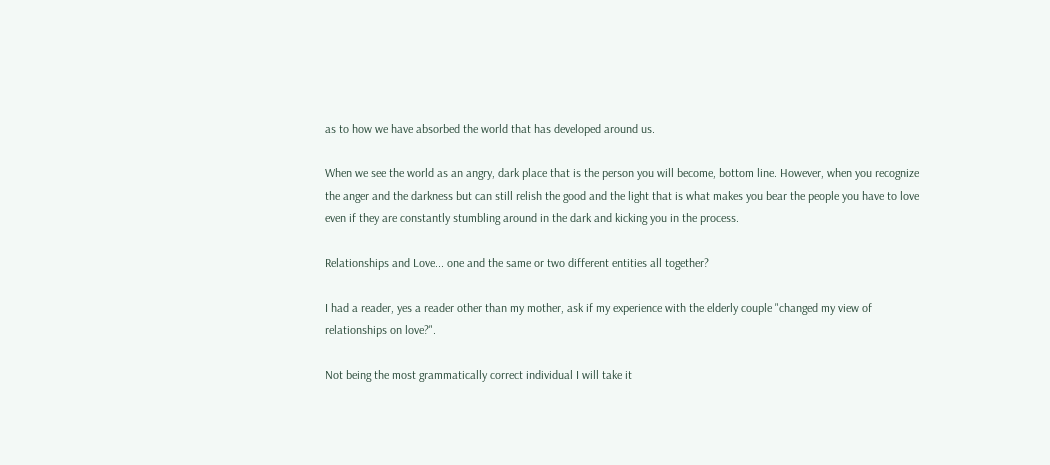as to how we have absorbed the world that has developed around us.

When we see the world as an angry, dark place that is the person you will become, bottom line. However, when you recognize the anger and the darkness but can still relish the good and the light that is what makes you bear the people you have to love even if they are constantly stumbling around in the dark and kicking you in the process.

Relationships and Love... one and the same or two different entities all together?

I had a reader, yes a reader other than my mother, ask if my experience with the elderly couple "changed my view of relationships on love?".

Not being the most grammatically correct individual I will take it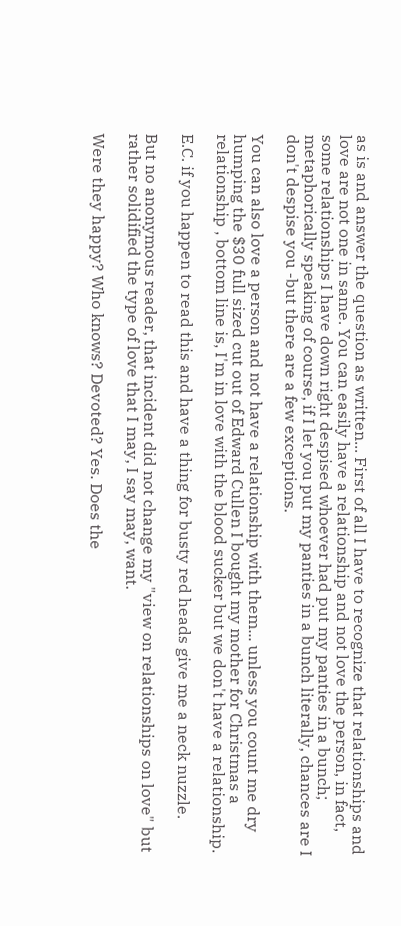as is and answer the question as written... First of all I have to recognize that relationships and love are not one in same. You can easily have a relationship and not love the person, in fact, some relationships I have down right despised whoever had put my panties in a bunch; metaphorically speaking of course, if I let you put my panties in a bunch literally, chances are I don't despise you -but there are a few exceptions.

You can also love a person and not have a relationship with them... unless you count me dry humping the $30 full sized cut out of Edward Cullen I bought my mother for Christmas a relationship , bottom line is, I'm in love with the blood sucker but we don't have a relationship.

E.C. if you happen to read this and have a thing for busty red heads give me a neck nuzzle.

But no anonymous reader, that incident did not change my "view on relationships on love" but rather solidified the type of love that I may, I say may, want.

Were they happy? Who knows? Devoted? Yes. Does the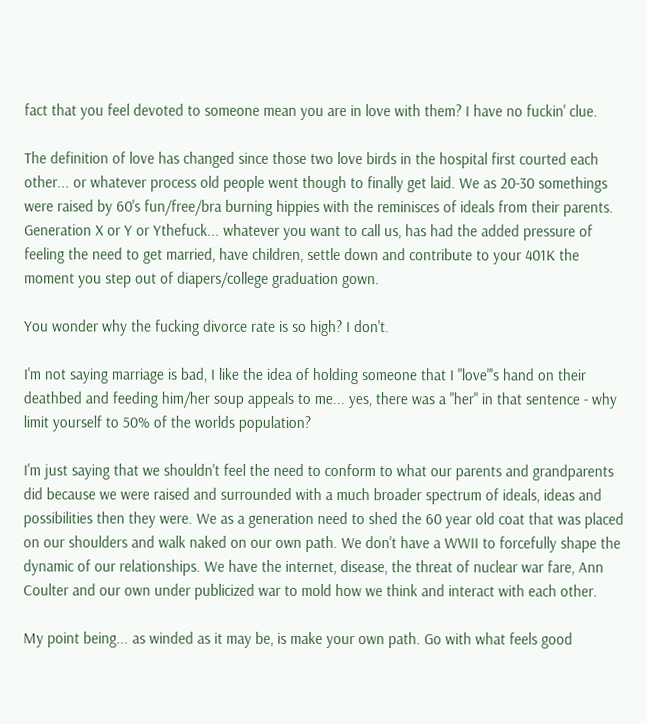fact that you feel devoted to someone mean you are in love with them? I have no fuckin' clue.

The definition of love has changed since those two love birds in the hospital first courted each other... or whatever process old people went though to finally get laid. We as 20-30 somethings were raised by 60's fun/free/bra burning hippies with the reminisces of ideals from their parents. Generation X or Y or Ythefuck... whatever you want to call us, has had the added pressure of feeling the need to get married, have children, settle down and contribute to your 401K the moment you step out of diapers/college graduation gown.

You wonder why the fucking divorce rate is so high? I don't.

I'm not saying marriage is bad, I like the idea of holding someone that I "love"'s hand on their deathbed and feeding him/her soup appeals to me... yes, there was a "her" in that sentence - why limit yourself to 50% of the worlds population?

I'm just saying that we shouldn't feel the need to conform to what our parents and grandparents did because we were raised and surrounded with a much broader spectrum of ideals, ideas and possibilities then they were. We as a generation need to shed the 60 year old coat that was placed on our shoulders and walk naked on our own path. We don't have a WWII to forcefully shape the dynamic of our relationships. We have the internet, disease, the threat of nuclear war fare, Ann Coulter and our own under publicized war to mold how we think and interact with each other.

My point being... as winded as it may be, is make your own path. Go with what feels good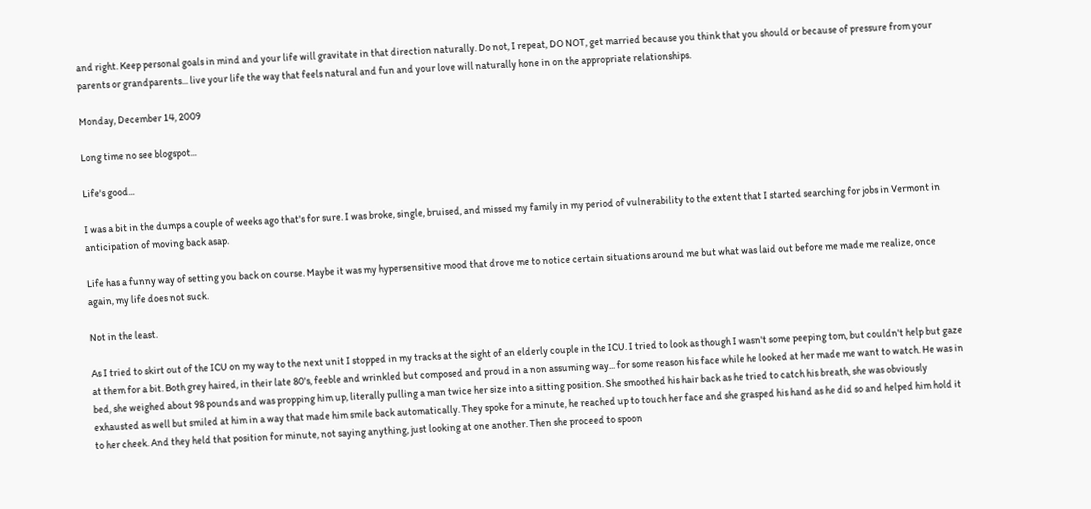and right. Keep personal goals in mind and your life will gravitate in that direction naturally. Do not, I repeat, DO NOT, get married because you think that you should or because of pressure from your parents or grandparents... live your life the way that feels natural and fun and your love will naturally hone in on the appropriate relationships.

Monday, December 14, 2009

Long time no see blogspot...

Life's good...

I was a bit in the dumps a couple of weeks ago that's for sure. I was broke, single, bruised, and missed my family in my period of vulnerability to the extent that I started searching for jobs in Vermont in anticipation of moving back asap.

Life has a funny way of setting you back on course. Maybe it was my hypersensitive mood that drove me to notice certain situations around me but what was laid out before me made me realize, once again, my life does not suck.

Not in the least.

As I tried to skirt out of the ICU on my way to the next unit I stopped in my tracks at the sight of an elderly couple in the ICU. I tried to look as though I wasn't some peeping tom, but couldn't help but gaze at them for a bit. Both grey haired, in their late 80's, feeble and wrinkled but composed and proud in a non assuming way... for some reason his face while he looked at her made me want to watch. He was in bed, she weighed about 98 pounds and was propping him up, literally pulling a man twice her size into a sitting position. She smoothed his hair back as he tried to catch his breath, she was obviously exhausted as well but smiled at him in a way that made him smile back automatically. They spoke for a minute, he reached up to touch her face and she grasped his hand as he did so and helped him hold it to her cheek. And they held that position for minute, not saying anything, just looking at one another. Then she proceed to spoon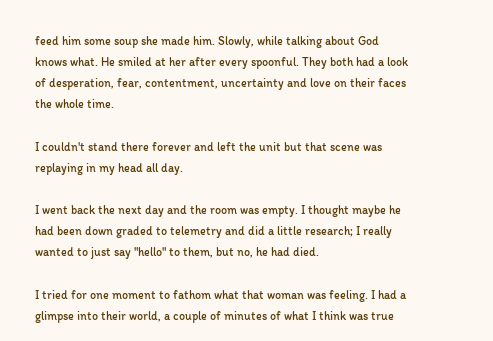feed him some soup she made him. Slowly, while talking about God knows what. He smiled at her after every spoonful. They both had a look of desperation, fear, contentment, uncertainty and love on their faces the whole time.

I couldn't stand there forever and left the unit but that scene was replaying in my head all day.

I went back the next day and the room was empty. I thought maybe he had been down graded to telemetry and did a little research; I really wanted to just say "hello" to them, but no, he had died.

I tried for one moment to fathom what that woman was feeling. I had a glimpse into their world, a couple of minutes of what I think was true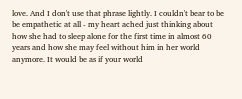love. And I don't use that phrase lightly. I couldn't bear to be be empathetic at all - my heart ached just thinking about how she had to sleep alone for the first time in almost 60 years and how she may feel without him in her world anymore. It would be as if your world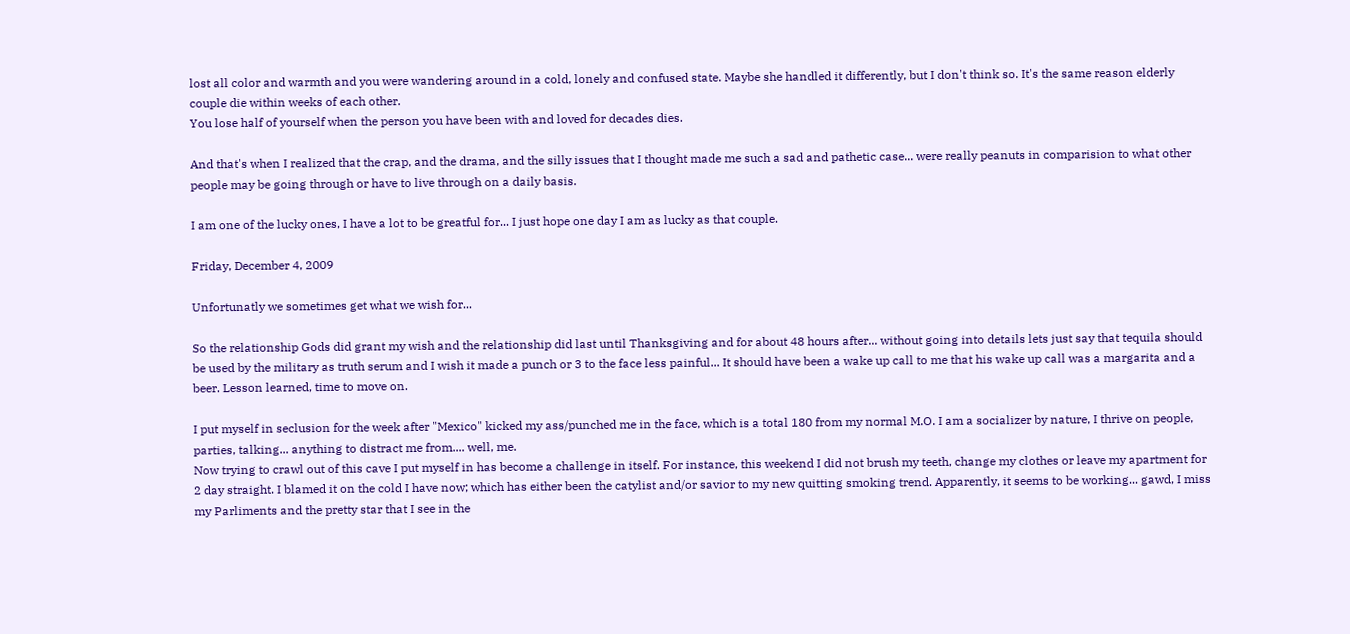lost all color and warmth and you were wandering around in a cold, lonely and confused state. Maybe she handled it differently, but I don't think so. It's the same reason elderly couple die within weeks of each other.
You lose half of yourself when the person you have been with and loved for decades dies.

And that's when I realized that the crap, and the drama, and the silly issues that I thought made me such a sad and pathetic case... were really peanuts in comparision to what other people may be going through or have to live through on a daily basis.

I am one of the lucky ones, I have a lot to be greatful for... I just hope one day I am as lucky as that couple.

Friday, December 4, 2009

Unfortunatly we sometimes get what we wish for...

So the relationship Gods did grant my wish and the relationship did last until Thanksgiving and for about 48 hours after... without going into details lets just say that tequila should be used by the military as truth serum and I wish it made a punch or 3 to the face less painful... It should have been a wake up call to me that his wake up call was a margarita and a beer. Lesson learned, time to move on.

I put myself in seclusion for the week after "Mexico" kicked my ass/punched me in the face, which is a total 180 from my normal M.O. I am a socializer by nature, I thrive on people, parties, talking... anything to distract me from.... well, me.
Now trying to crawl out of this cave I put myself in has become a challenge in itself. For instance, this weekend I did not brush my teeth, change my clothes or leave my apartment for 2 day straight. I blamed it on the cold I have now; which has either been the catylist and/or savior to my new quitting smoking trend. Apparently, it seems to be working... gawd, I miss my Parliments and the pretty star that I see in the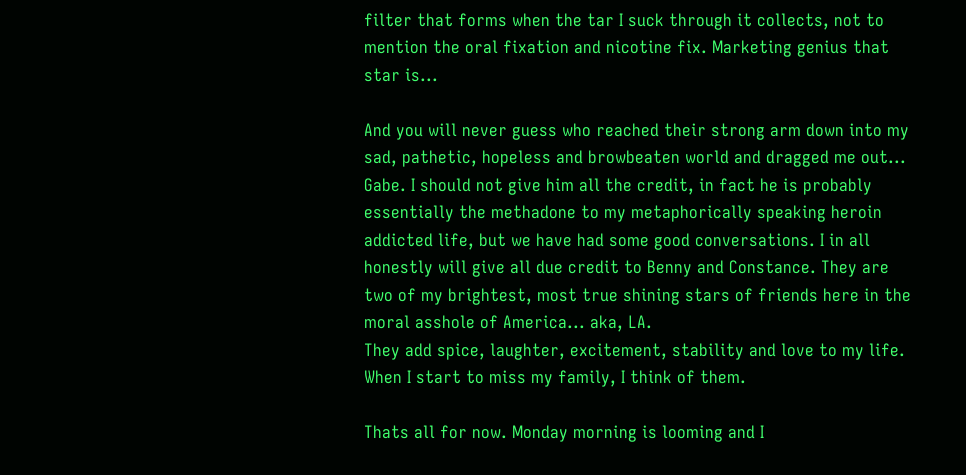filter that forms when the tar I suck through it collects, not to mention the oral fixation and nicotine fix. Marketing genius that star is...

And you will never guess who reached their strong arm down into my sad, pathetic, hopeless and browbeaten world and dragged me out... Gabe. I should not give him all the credit, in fact he is probably essentially the methadone to my metaphorically speaking heroin addicted life, but we have had some good conversations. I in all honestly will give all due credit to Benny and Constance. They are two of my brightest, most true shining stars of friends here in the moral asshole of America... aka, LA.
They add spice, laughter, excitement, stability and love to my life. When I start to miss my family, I think of them.

Thats all for now. Monday morning is looming and I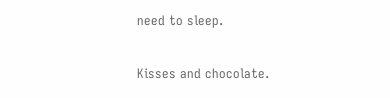need to sleep.

Kisses and chocolate.